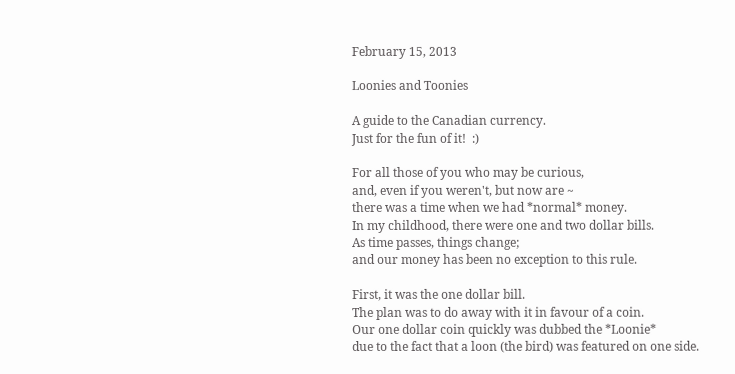February 15, 2013

Loonies and Toonies

A guide to the Canadian currency.
Just for the fun of it!  :)

For all those of you who may be curious,
and, even if you weren't, but now are ~
there was a time when we had *normal* money.
In my childhood, there were one and two dollar bills.
As time passes, things change;
and our money has been no exception to this rule.

First, it was the one dollar bill.
The plan was to do away with it in favour of a coin.
Our one dollar coin quickly was dubbed the *Loonie*
due to the fact that a loon (the bird) was featured on one side.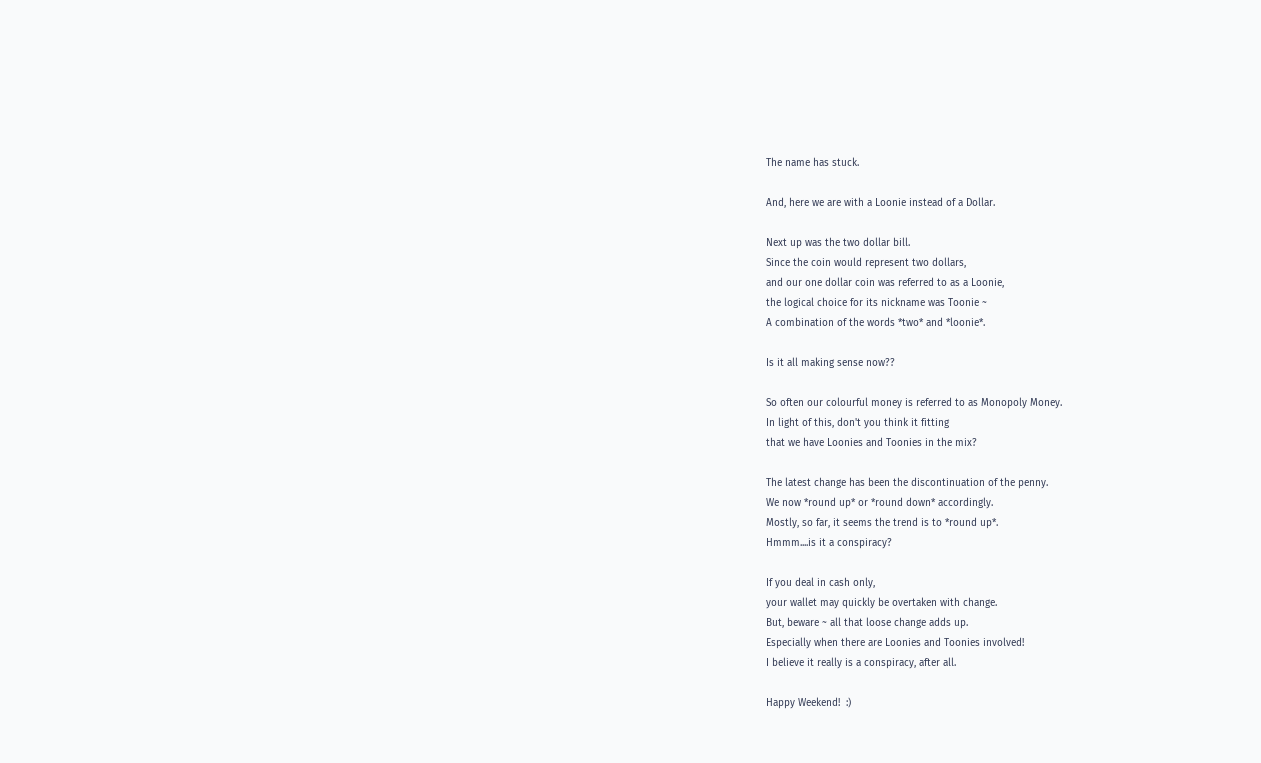The name has stuck.

And, here we are with a Loonie instead of a Dollar.

Next up was the two dollar bill.
Since the coin would represent two dollars,
and our one dollar coin was referred to as a Loonie,
the logical choice for its nickname was Toonie ~
A combination of the words *two* and *loonie*.

Is it all making sense now??

So often our colourful money is referred to as Monopoly Money.
In light of this, don't you think it fitting
that we have Loonies and Toonies in the mix?

The latest change has been the discontinuation of the penny.
We now *round up* or *round down* accordingly.
Mostly, so far, it seems the trend is to *round up*.
Hmmm....is it a conspiracy?

If you deal in cash only,
your wallet may quickly be overtaken with change.
But, beware ~ all that loose change adds up.
Especially when there are Loonies and Toonies involved!
I believe it really is a conspiracy, after all.

Happy Weekend!  :)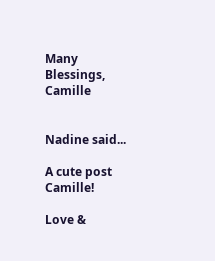Many Blessings, Camille


Nadine said...

A cute post Camille!

Love &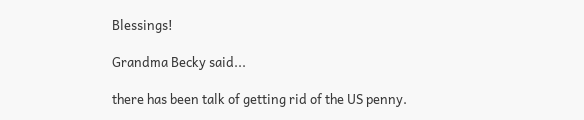Blessings!

Grandma Becky said...

there has been talk of getting rid of the US penny.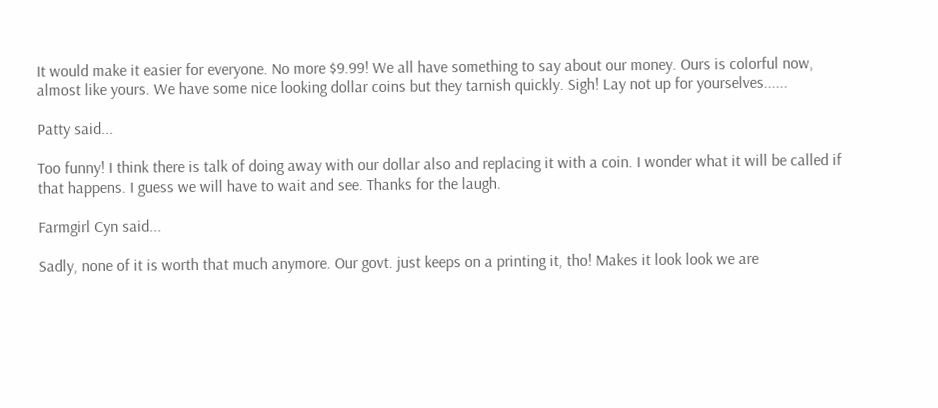It would make it easier for everyone. No more $9.99! We all have something to say about our money. Ours is colorful now, almost like yours. We have some nice looking dollar coins but they tarnish quickly. Sigh! Lay not up for yourselves......

Patty said...

Too funny! I think there is talk of doing away with our dollar also and replacing it with a coin. I wonder what it will be called if that happens. I guess we will have to wait and see. Thanks for the laugh.

Farmgirl Cyn said...

Sadly, none of it is worth that much anymore. Our govt. just keeps on a printing it, tho! Makes it look look we are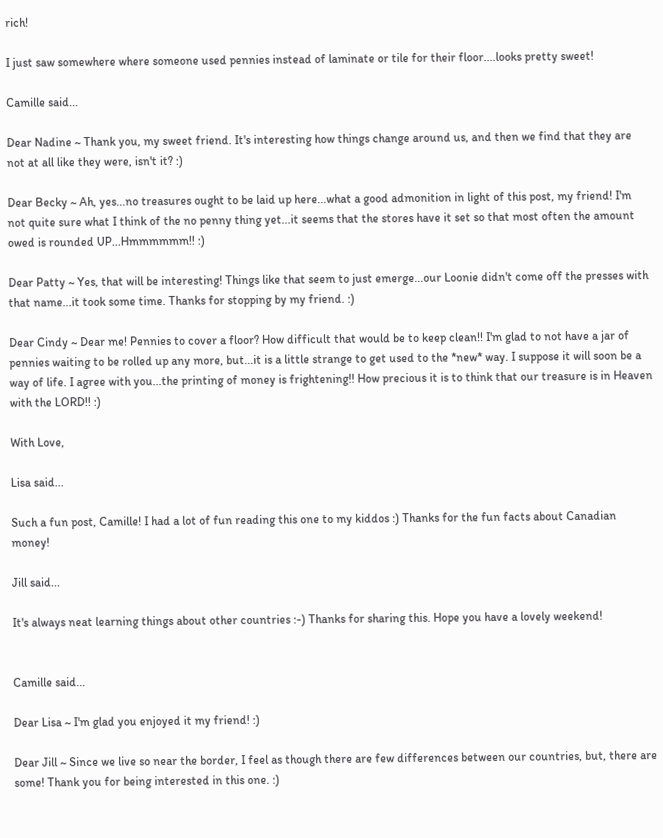rich!

I just saw somewhere where someone used pennies instead of laminate or tile for their floor....looks pretty sweet!

Camille said...

Dear Nadine ~ Thank you, my sweet friend. It's interesting how things change around us, and then we find that they are not at all like they were, isn't it? :)

Dear Becky ~ Ah, yes...no treasures ought to be laid up here...what a good admonition in light of this post, my friend! I'm not quite sure what I think of the no penny thing yet...it seems that the stores have it set so that most often the amount owed is rounded UP...Hmmmmmm!! :)

Dear Patty ~ Yes, that will be interesting! Things like that seem to just emerge...our Loonie didn't come off the presses with that name...it took some time. Thanks for stopping by my friend. :)

Dear Cindy ~ Dear me! Pennies to cover a floor? How difficult that would be to keep clean!! I'm glad to not have a jar of pennies waiting to be rolled up any more, but...it is a little strange to get used to the *new* way. I suppose it will soon be a way of life. I agree with you...the printing of money is frightening!! How precious it is to think that our treasure is in Heaven with the LORD!! :)

With Love,

Lisa said...

Such a fun post, Camille! I had a lot of fun reading this one to my kiddos :) Thanks for the fun facts about Canadian money!

Jill said...

It's always neat learning things about other countries :-) Thanks for sharing this. Hope you have a lovely weekend!


Camille said...

Dear Lisa ~ I'm glad you enjoyed it my friend! :)

Dear Jill ~ Since we live so near the border, I feel as though there are few differences between our countries, but, there are some! Thank you for being interested in this one. :)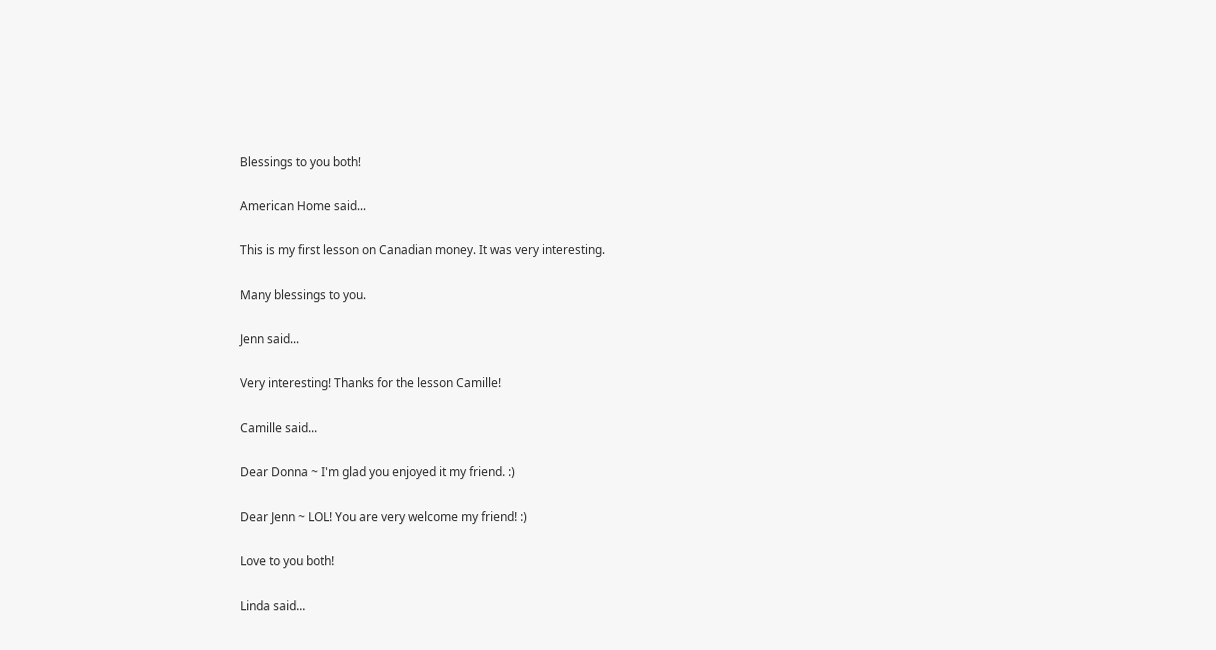Blessings to you both!

American Home said...

This is my first lesson on Canadian money. It was very interesting.

Many blessings to you.

Jenn said...

Very interesting! Thanks for the lesson Camille!

Camille said...

Dear Donna ~ I'm glad you enjoyed it my friend. :)

Dear Jenn ~ LOL! You are very welcome my friend! :)

Love to you both!

Linda said...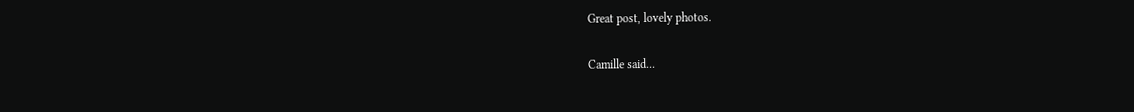Great post, lovely photos.

Camille said...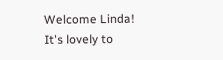Welcome Linda! It's lovely to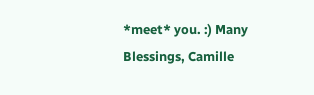*meet* you. :) Many Blessings, Camille